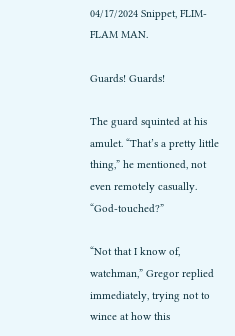04/17/2024 Snippet, FLIM-FLAM MAN.

Guards! Guards!

The guard squinted at his amulet. “That’s a pretty little thing,” he mentioned, not even remotely casually. “God-touched?”

“Not that I know of, watchman,” Gregor replied immediately, trying not to wince at how this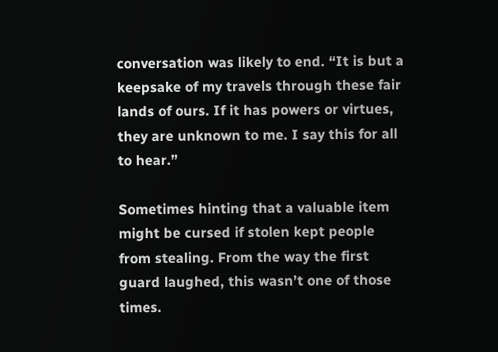conversation was likely to end. “It is but a keepsake of my travels through these fair lands of ours. If it has powers or virtues, they are unknown to me. I say this for all to hear.”

Sometimes hinting that a valuable item might be cursed if stolen kept people from stealing. From the way the first guard laughed, this wasn’t one of those times.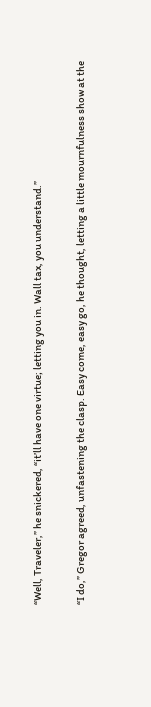“Well, Traveler,” he snickered, “it’ll have one virtue; letting you in. Wall tax, you understand.”

“I do,” Gregor agreed, unfastening the clasp. Easy come, easy go, he thought, letting a little mournfulness show at the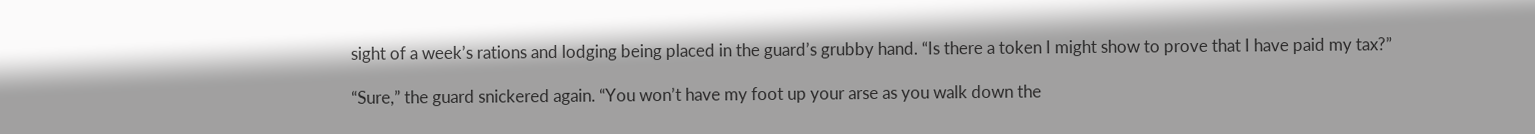sight of a week’s rations and lodging being placed in the guard’s grubby hand. “Is there a token I might show to prove that I have paid my tax?”

“Sure,” the guard snickered again. “You won’t have my foot up your arse as you walk down the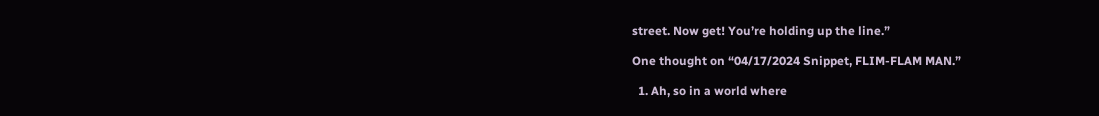street. Now get! You’re holding up the line.”

One thought on “04/17/2024 Snippet, FLIM-FLAM MAN.”

  1. Ah, so in a world where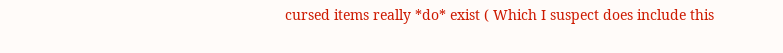cursed items really *do* exist ( Which I suspect does include this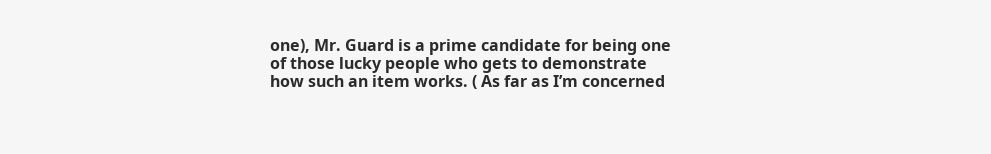one), Mr. Guard is a prime candidate for being one of those lucky people who gets to demonstrate how such an item works. ( As far as I’m concerned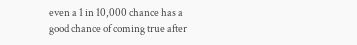even a 1 in 10,000 chance has a good chance of coming true after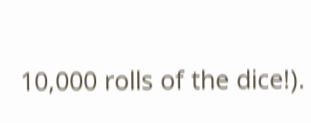10,000 rolls of the dice!).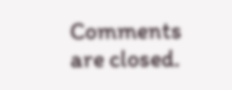Comments are closed.